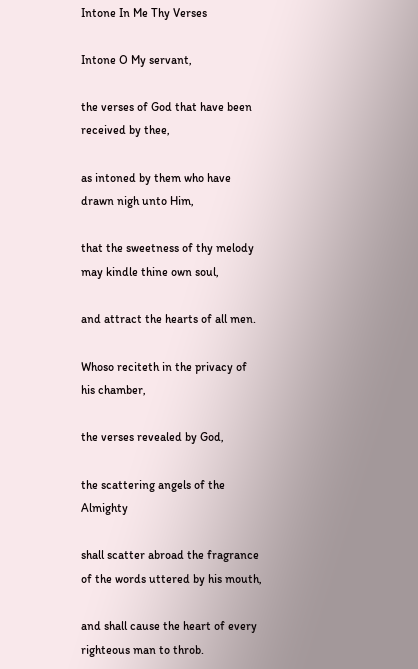Intone In Me Thy Verses

Intone O My servant,

the verses of God that have been received by thee,

as intoned by them who have drawn nigh unto Him,

that the sweetness of thy melody may kindle thine own soul,

and attract the hearts of all men.

Whoso reciteth in the privacy of his chamber,

the verses revealed by God,

the scattering angels of the Almighty

shall scatter abroad the fragrance of the words uttered by his mouth,

and shall cause the heart of every righteous man to throb.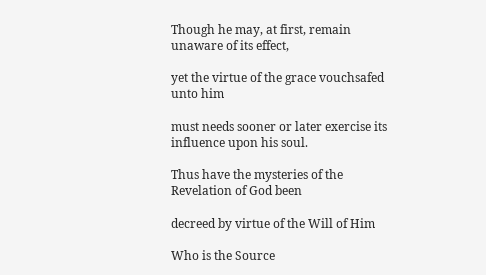Though he may, at first, remain unaware of its effect,

yet the virtue of the grace vouchsafed unto him

must needs sooner or later exercise its influence upon his soul.

Thus have the mysteries of the Revelation of God been

decreed by virtue of the Will of Him

Who is the Source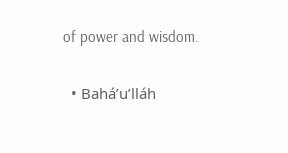of power and wisdom.

  • Bahá’u’lláh